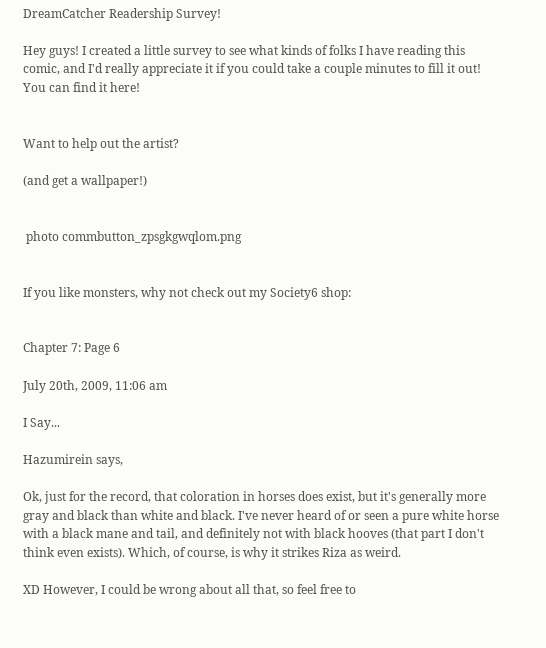DreamCatcher Readership Survey!

Hey guys! I created a little survey to see what kinds of folks I have reading this comic, and I'd really appreciate it if you could take a couple minutes to fill it out! You can find it here!


Want to help out the artist?

(and get a wallpaper!)


 photo commbutton_zpsgkgwqlom.png


If you like monsters, why not check out my Society6 shop:


Chapter 7: Page 6

July 20th, 2009, 11:06 am

I Say...

Hazumirein says,

Ok, just for the record, that coloration in horses does exist, but it's generally more gray and black than white and black. I've never heard of or seen a pure white horse with a black mane and tail, and definitely not with black hooves (that part I don't think even exists). Which, of course, is why it strikes Riza as weird.

XD However, I could be wrong about all that, so feel free to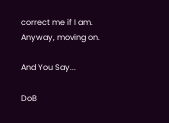correct me if I am. Anyway, moving on.

And You Say...

DoB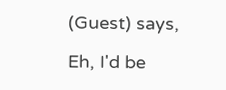(Guest) says,

Eh, I'd be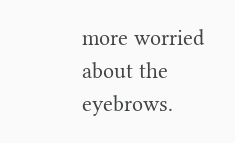more worried about the eyebrows.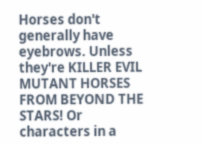Horses don't generally have eyebrows. Unless they're KILLER EVIL MUTANT HORSES FROM BEYOND THE STARS! Or characters in a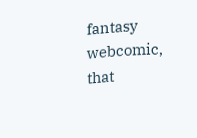fantasy webcomic, that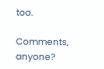too.

Comments, anyone?